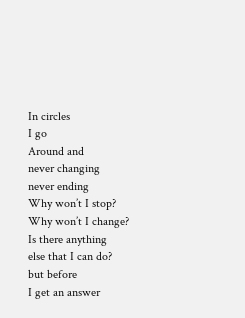In circles
I go
Around and
never changing
never ending
Why won’t I stop?
Why won’t I change?
Is there anything
else that I can do?
but before
I get an answer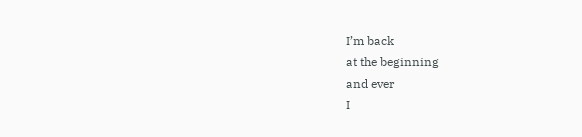I’m back
at the beginning
and ever
I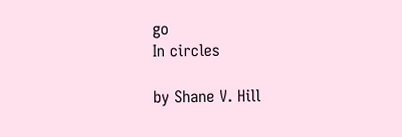go
In circles

by Shane V. Hill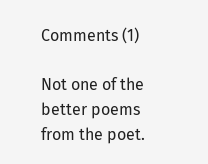Comments (1)

Not one of the better poems from the poet.